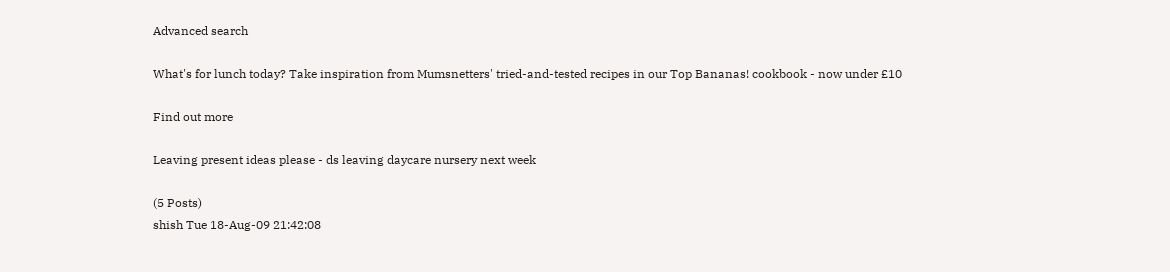Advanced search

What's for lunch today? Take inspiration from Mumsnetters' tried-and-tested recipes in our Top Bananas! cookbook - now under £10

Find out more

Leaving present ideas please - ds leaving daycare nursery next week

(5 Posts)
shish Tue 18-Aug-09 21:42:08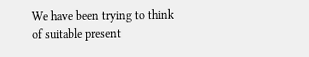We have been trying to think of suitable present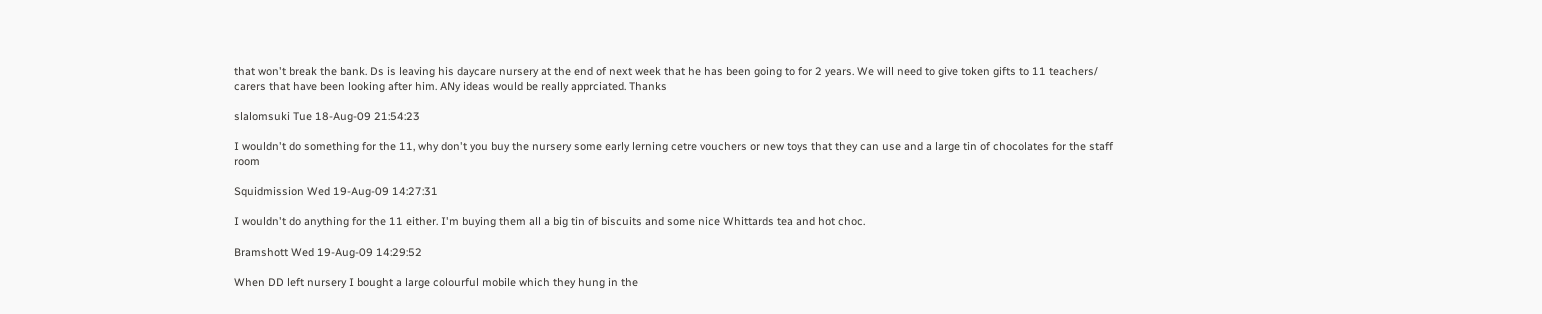that won't break the bank. Ds is leaving his daycare nursery at the end of next week that he has been going to for 2 years. We will need to give token gifts to 11 teachers/ carers that have been looking after him. ANy ideas would be really apprciated. Thanks

slalomsuki Tue 18-Aug-09 21:54:23

I wouldn't do something for the 11, why don't you buy the nursery some early lerning cetre vouchers or new toys that they can use and a large tin of chocolates for the staff room

Squidmission Wed 19-Aug-09 14:27:31

I wouldn't do anything for the 11 either. I'm buying them all a big tin of biscuits and some nice Whittards tea and hot choc.

Bramshott Wed 19-Aug-09 14:29:52

When DD left nursery I bought a large colourful mobile which they hung in the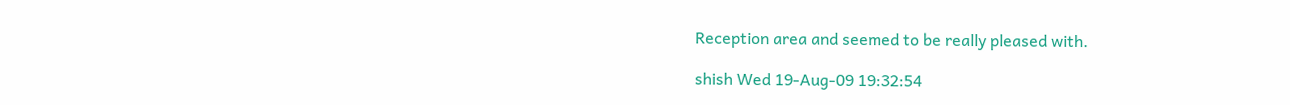Reception area and seemed to be really pleased with.

shish Wed 19-Aug-09 19:32:54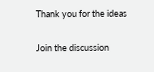Thank you for the ideas

Join the discussion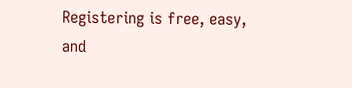Registering is free, easy, and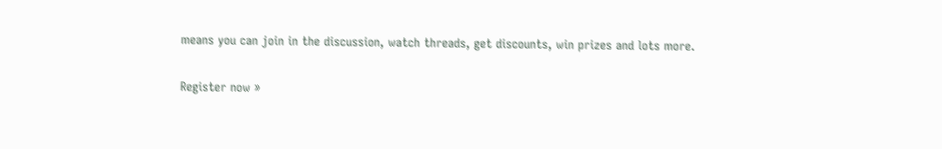means you can join in the discussion, watch threads, get discounts, win prizes and lots more.

Register now »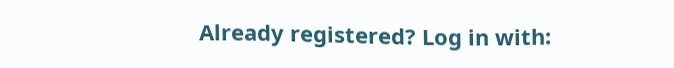Already registered? Log in with: